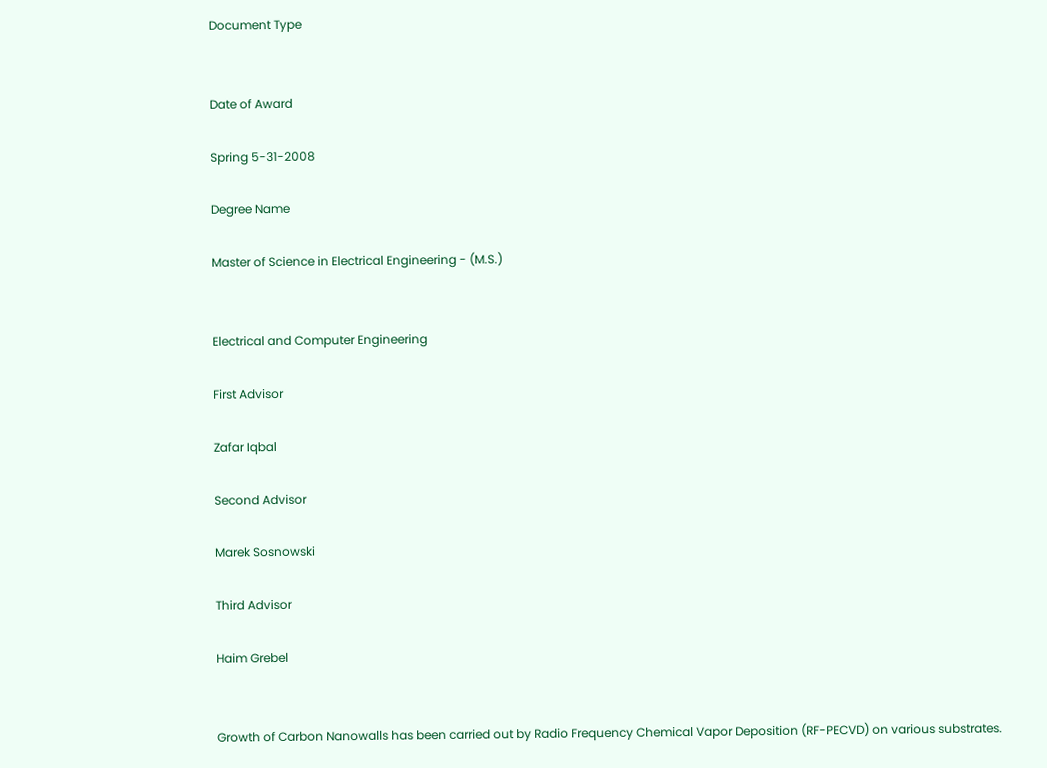Document Type


Date of Award

Spring 5-31-2008

Degree Name

Master of Science in Electrical Engineering - (M.S.)


Electrical and Computer Engineering

First Advisor

Zafar Iqbal

Second Advisor

Marek Sosnowski

Third Advisor

Haim Grebel


Growth of Carbon Nanowalls has been carried out by Radio Frequency Chemical Vapor Deposition (RF-PECVD) on various substrates.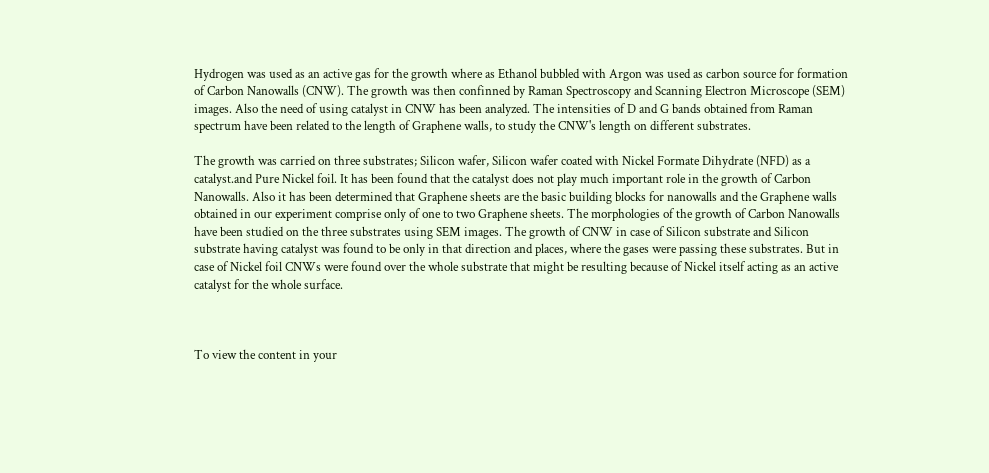Hydrogen was used as an active gas for the growth where as Ethanol bubbled with Argon was used as carbon source for formation of Carbon Nanowalls (CNW). The growth was then confinned by Raman Spectroscopy and Scanning Electron Microscope (SEM) images. Also the need of using catalyst in CNW has been analyzed. The intensities of D and G bands obtained from Raman spectrum have been related to the length of Graphene walls, to study the CNW's length on different substrates.

The growth was carried on three substrates; Silicon wafer, Silicon wafer coated with Nickel Formate Dihydrate (NFD) as a catalyst.and Pure Nickel foil. It has been found that the catalyst does not play much important role in the growth of Carbon Nanowalls. Also it has been determined that Graphene sheets are the basic building blocks for nanowalls and the Graphene walls obtained in our experiment comprise only of one to two Graphene sheets. The morphologies of the growth of Carbon Nanowalls have been studied on the three substrates using SEM images. The growth of CNW in case of Silicon substrate and Silicon substrate having catalyst was found to be only in that direction and places, where the gases were passing these substrates. But in case of Nickel foil CNWs were found over the whole substrate that might be resulting because of Nickel itself acting as an active catalyst for the whole surface.



To view the content in your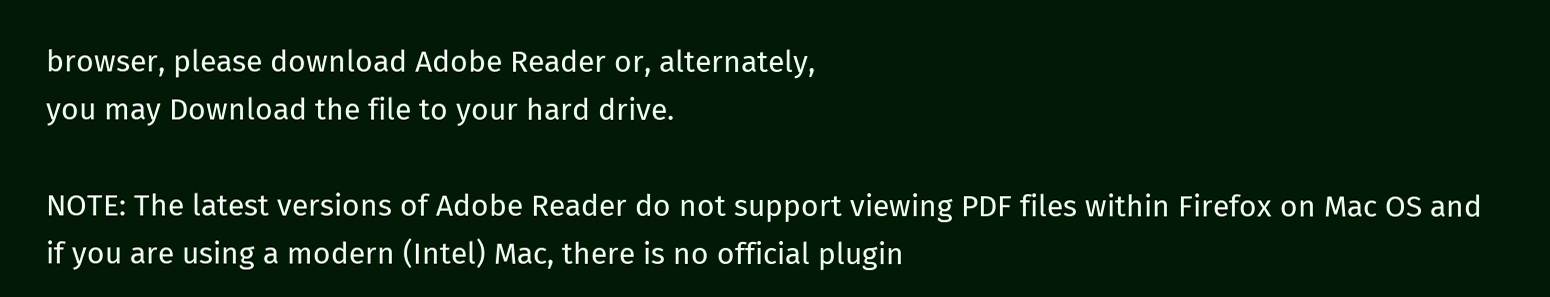browser, please download Adobe Reader or, alternately,
you may Download the file to your hard drive.

NOTE: The latest versions of Adobe Reader do not support viewing PDF files within Firefox on Mac OS and if you are using a modern (Intel) Mac, there is no official plugin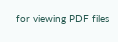for viewing PDF files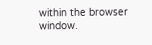within the browser window.